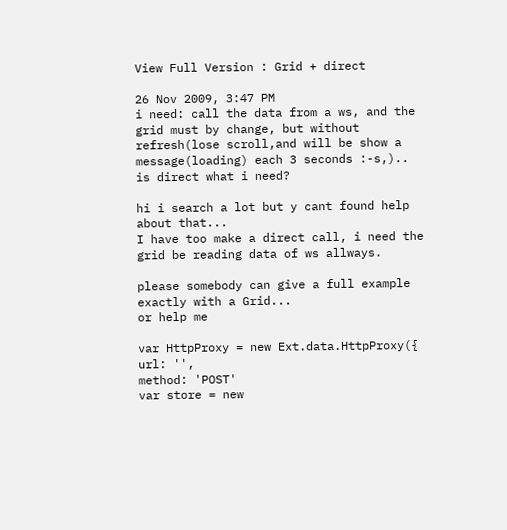View Full Version : Grid + direct

26 Nov 2009, 3:47 PM
i need: call the data from a ws, and the grid must by change, but without refresh(lose scroll,and will be show a message(loading) each 3 seconds :-s,).. is direct what i need?

hi i search a lot but y cant found help about that...
I have too make a direct call, i need the grid be reading data of ws allways.

please somebody can give a full example exactly with a Grid...
or help me

var HttpProxy = new Ext.data.HttpProxy({
url: '',
method: 'POST'
var store = new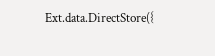Ext.data.DirectStore({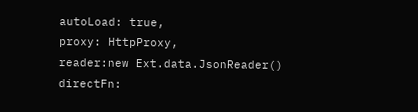autoLoad: true,
proxy: HttpProxy,
reader:new Ext.data.JsonReader()
directFn: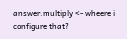answer.multiply <- wheere i configure that?